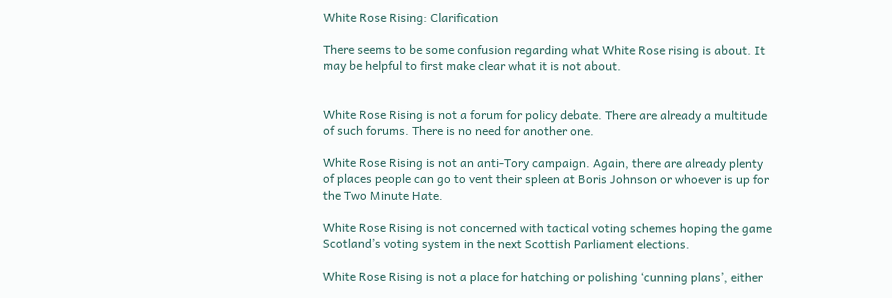White Rose Rising: Clarification

There seems to be some confusion regarding what White Rose rising is about. It may be helpful to first make clear what it is not about.


White Rose Rising is not a forum for policy debate. There are already a multitude of such forums. There is no need for another one.

White Rose Rising is not an anti-Tory campaign. Again, there are already plenty of places people can go to vent their spleen at Boris Johnson or whoever is up for the Two Minute Hate.

White Rose Rising is not concerned with tactical voting schemes hoping the game Scotland’s voting system in the next Scottish Parliament elections.

White Rose Rising is not a place for hatching or polishing ‘cunning plans’, either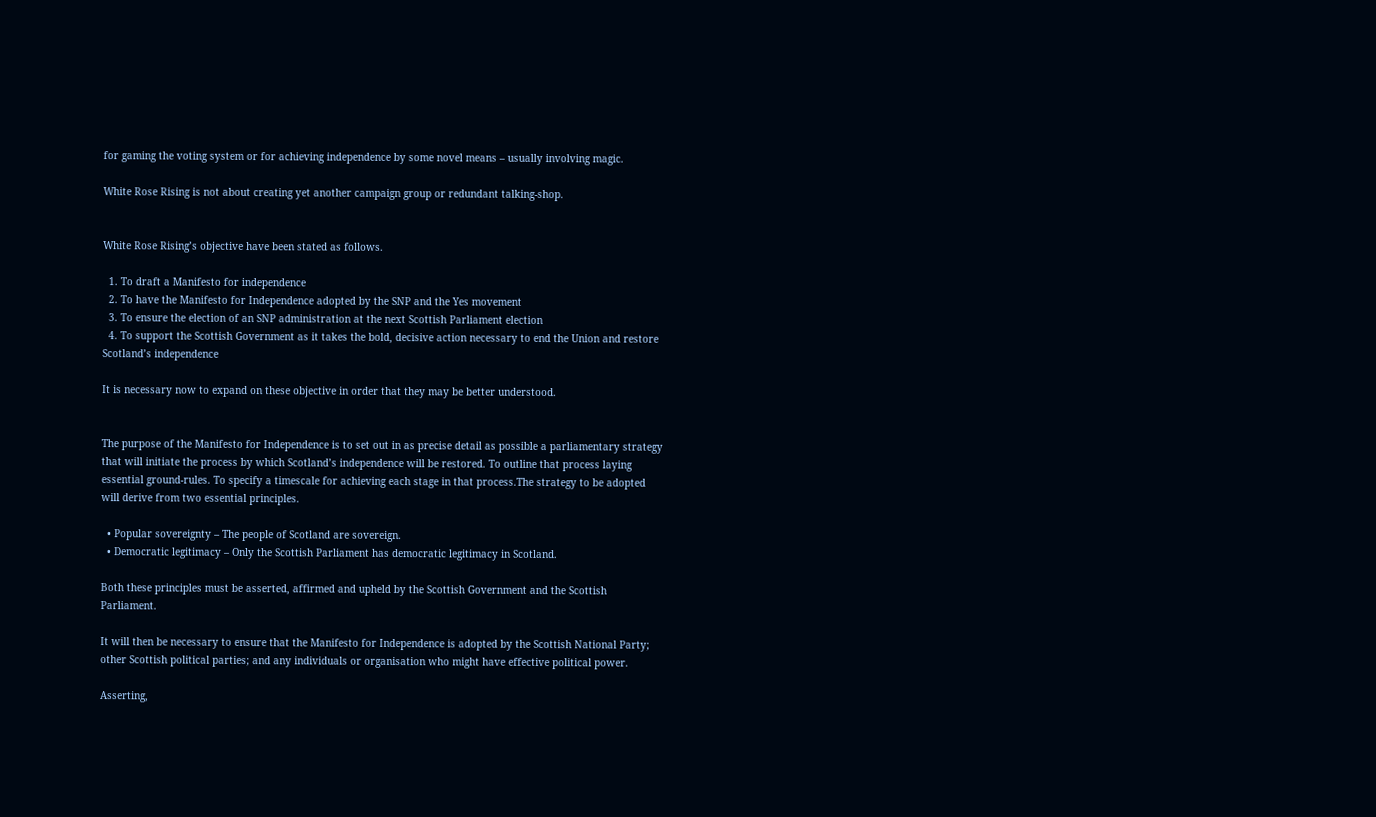for gaming the voting system or for achieving independence by some novel means – usually involving magic.

White Rose Rising is not about creating yet another campaign group or redundant talking-shop.


White Rose Rising’s objective have been stated as follows.

  1. To draft a Manifesto for independence
  2. To have the Manifesto for Independence adopted by the SNP and the Yes movement
  3. To ensure the election of an SNP administration at the next Scottish Parliament election
  4. To support the Scottish Government as it takes the bold, decisive action necessary to end the Union and restore Scotland’s independence

It is necessary now to expand on these objective in order that they may be better understood.


The purpose of the Manifesto for Independence is to set out in as precise detail as possible a parliamentary strategy that will initiate the process by which Scotland’s independence will be restored. To outline that process laying essential ground-rules. To specify a timescale for achieving each stage in that process.The strategy to be adopted will derive from two essential principles.

  • Popular sovereignty – The people of Scotland are sovereign.
  • Democratic legitimacy – Only the Scottish Parliament has democratic legitimacy in Scotland.

Both these principles must be asserted, affirmed and upheld by the Scottish Government and the Scottish Parliament.

It will then be necessary to ensure that the Manifesto for Independence is adopted by the Scottish National Party; other Scottish political parties; and any individuals or organisation who might have effective political power.

Asserting,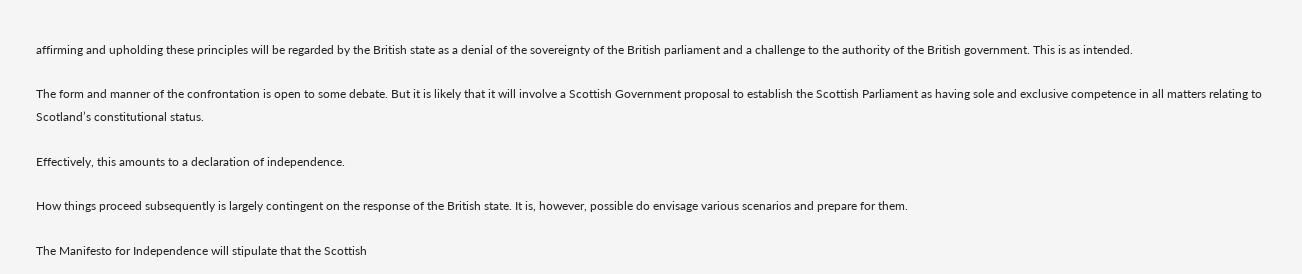affirming and upholding these principles will be regarded by the British state as a denial of the sovereignty of the British parliament and a challenge to the authority of the British government. This is as intended.

The form and manner of the confrontation is open to some debate. But it is likely that it will involve a Scottish Government proposal to establish the Scottish Parliament as having sole and exclusive competence in all matters relating to Scotland’s constitutional status.

Effectively, this amounts to a declaration of independence.

How things proceed subsequently is largely contingent on the response of the British state. It is, however, possible do envisage various scenarios and prepare for them.

The Manifesto for Independence will stipulate that the Scottish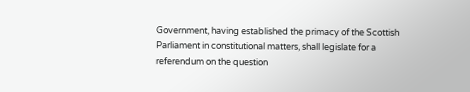Government, having established the primacy of the Scottish Parliament in constitutional matters, shall legislate for a referendum on the question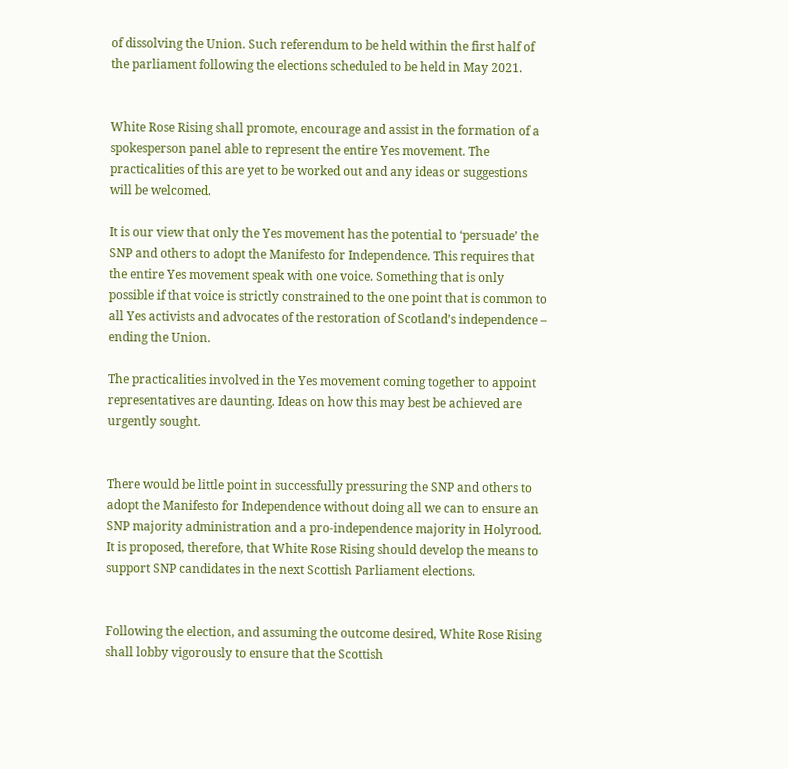of dissolving the Union. Such referendum to be held within the first half of the parliament following the elections scheduled to be held in May 2021.


White Rose Rising shall promote, encourage and assist in the formation of a spokesperson panel able to represent the entire Yes movement. The practicalities of this are yet to be worked out and any ideas or suggestions will be welcomed.

It is our view that only the Yes movement has the potential to ‘persuade’ the SNP and others to adopt the Manifesto for Independence. This requires that the entire Yes movement speak with one voice. Something that is only possible if that voice is strictly constrained to the one point that is common to all Yes activists and advocates of the restoration of Scotland’s independence – ending the Union.

The practicalities involved in the Yes movement coming together to appoint representatives are daunting. Ideas on how this may best be achieved are urgently sought.


There would be little point in successfully pressuring the SNP and others to adopt the Manifesto for Independence without doing all we can to ensure an SNP majority administration and a pro-independence majority in Holyrood. It is proposed, therefore, that White Rose Rising should develop the means to support SNP candidates in the next Scottish Parliament elections.


Following the election, and assuming the outcome desired, White Rose Rising shall lobby vigorously to ensure that the Scottish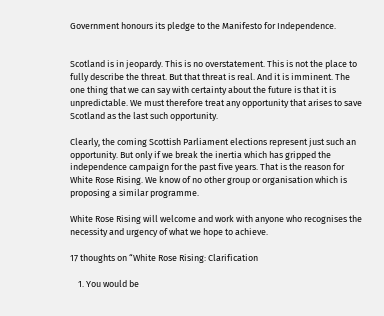Government honours its pledge to the Manifesto for Independence.


Scotland is in jeopardy. This is no overstatement. This is not the place to fully describe the threat. But that threat is real. And it is imminent. The one thing that we can say with certainty about the future is that it is unpredictable. We must therefore treat any opportunity that arises to save Scotland as the last such opportunity.

Clearly, the coming Scottish Parliament elections represent just such an opportunity. But only if we break the inertia which has gripped the independence campaign for the past five years. That is the reason for White Rose Rising. We know of no other group or organisation which is proposing a similar programme.

White Rose Rising will welcome and work with anyone who recognises the necessity and urgency of what we hope to achieve.

17 thoughts on “White Rose Rising: Clarification

    1. You would be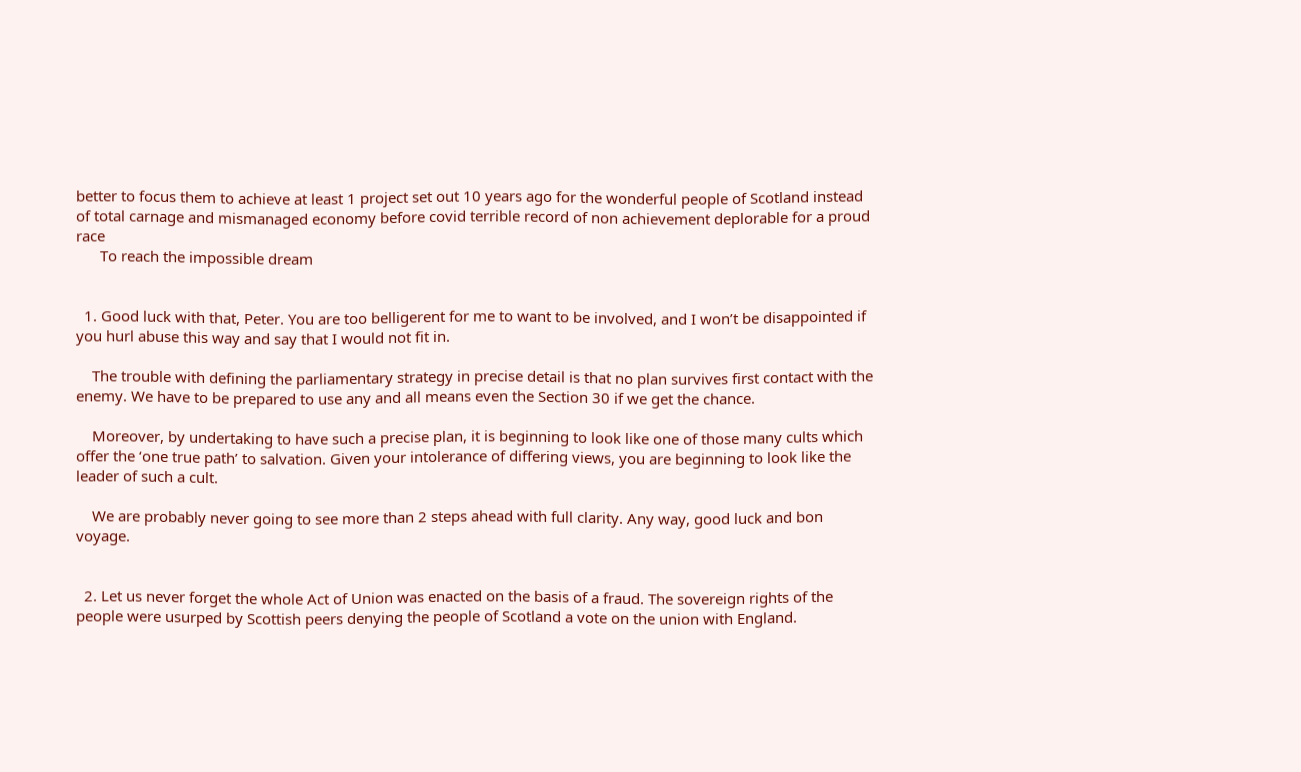better to focus them to achieve at least 1 project set out 10 years ago for the wonderful people of Scotland instead of total carnage and mismanaged economy before covid terrible record of non achievement deplorable for a proud race
      To reach the impossible dream


  1. Good luck with that, Peter. You are too belligerent for me to want to be involved, and I won’t be disappointed if you hurl abuse this way and say that I would not fit in.

    The trouble with defining the parliamentary strategy in precise detail is that no plan survives first contact with the enemy. We have to be prepared to use any and all means even the Section 30 if we get the chance.

    Moreover, by undertaking to have such a precise plan, it is beginning to look like one of those many cults which offer the ‘one true path’ to salvation. Given your intolerance of differing views, you are beginning to look like the leader of such a cult.

    We are probably never going to see more than 2 steps ahead with full clarity. Any way, good luck and bon voyage.


  2. Let us never forget the whole Act of Union was enacted on the basis of a fraud. The sovereign rights of the people were usurped by Scottish peers denying the people of Scotland a vote on the union with England.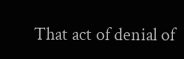That act of denial of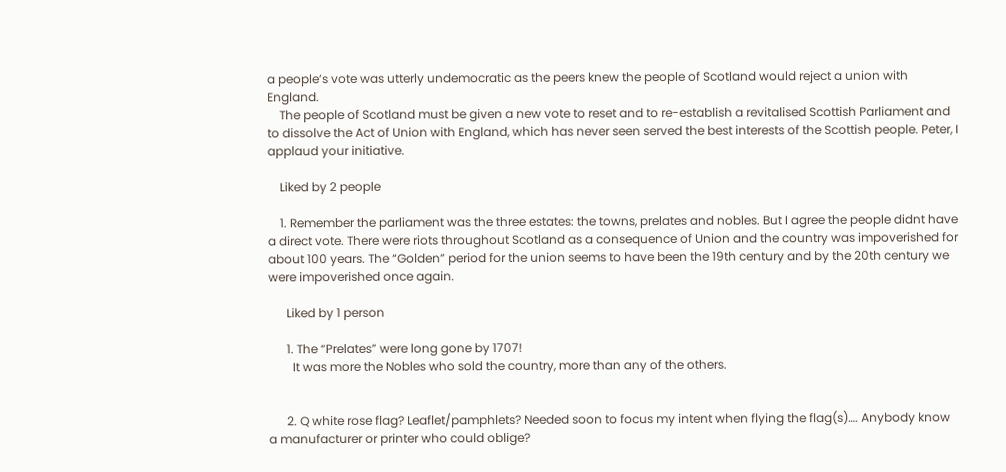a people’s vote was utterly undemocratic as the peers knew the people of Scotland would reject a union with England.
    The people of Scotland must be given a new vote to reset and to re-establish a revitalised Scottish Parliament and to dissolve the Act of Union with England, which has never seen served the best interests of the Scottish people. Peter, I applaud your initiative.

    Liked by 2 people

    1. Remember the parliament was the three estates: the towns, prelates and nobles. But I agree the people didnt have a direct vote. There were riots throughout Scotland as a consequence of Union and the country was impoverished for about 100 years. The “Golden” period for the union seems to have been the 19th century and by the 20th century we were impoverished once again.

      Liked by 1 person

      1. The “Prelates” were long gone by 1707!
        It was more the Nobles who sold the country, more than any of the others.


      2. Q white rose flag? Leaflet/pamphlets? Needed soon to focus my intent when flying the flag(s)…. Anybody know a manufacturer or printer who could oblige?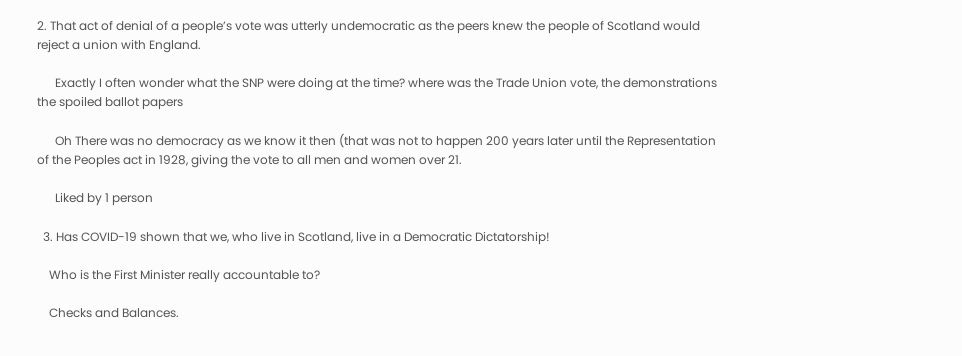2. That act of denial of a people’s vote was utterly undemocratic as the peers knew the people of Scotland would reject a union with England.

      Exactly I often wonder what the SNP were doing at the time? where was the Trade Union vote, the demonstrations the spoiled ballot papers

      Oh There was no democracy as we know it then (that was not to happen 200 years later until the Representation of the Peoples act in 1928, giving the vote to all men and women over 21.

      Liked by 1 person

  3. Has COVID-19 shown that we, who live in Scotland, live in a Democratic Dictatorship!

    Who is the First Minister really accountable to?

    Checks and Balances.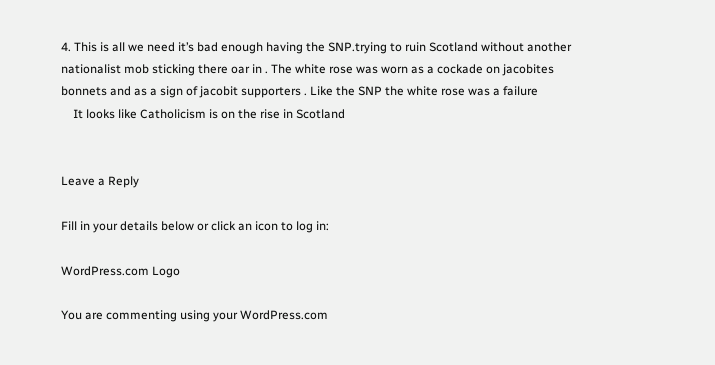4. This is all we need it’s bad enough having the SNP.trying to ruin Scotland without another nationalist mob sticking there oar in . The white rose was worn as a cockade on jacobites bonnets and as a sign of jacobit supporters . Like the SNP the white rose was a failure
    It looks like Catholicism is on the rise in Scotland


Leave a Reply

Fill in your details below or click an icon to log in:

WordPress.com Logo

You are commenting using your WordPress.com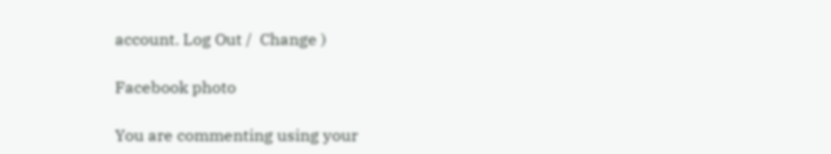account. Log Out /  Change )

Facebook photo

You are commenting using your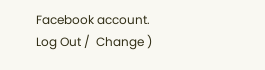Facebook account. Log Out /  Change )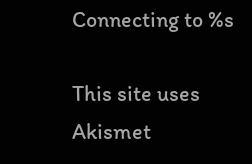Connecting to %s

This site uses Akismet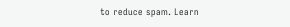to reduce spam. Learn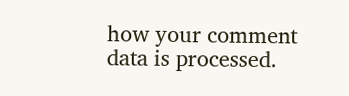how your comment data is processed.